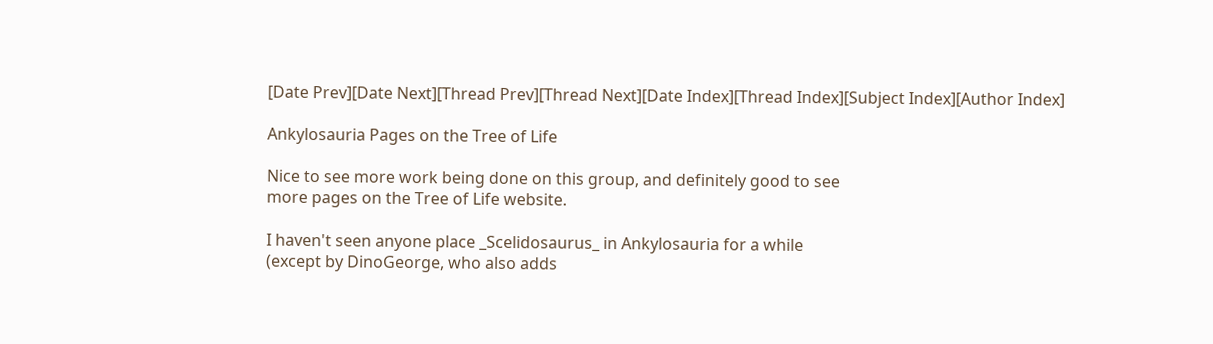[Date Prev][Date Next][Thread Prev][Thread Next][Date Index][Thread Index][Subject Index][Author Index]

Ankylosauria Pages on the Tree of Life

Nice to see more work being done on this group, and definitely good to see
more pages on the Tree of Life website.

I haven't seen anyone place _Scelidosaurus_ in Ankylosauria for a while
(except by DinoGeorge, who also adds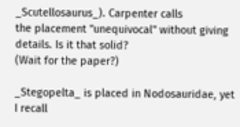_Scutellosaurus_). Carpenter calls
the placement "unequivocal" without giving details. Is it that solid?
(Wait for the paper?)

_Stegopelta_ is placed in Nodosauridae, yet I recall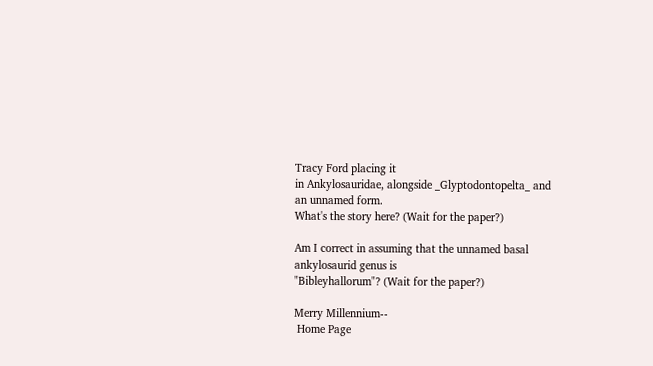Tracy Ford placing it
in Ankylosauridae, alongside _Glyptodontopelta_ and an unnamed form.
What's the story here? (Wait for the paper?)

Am I correct in assuming that the unnamed basal ankylosaurid genus is
"Bibleyhallorum"? (Wait for the paper?)

Merry Millennium--
 Home Page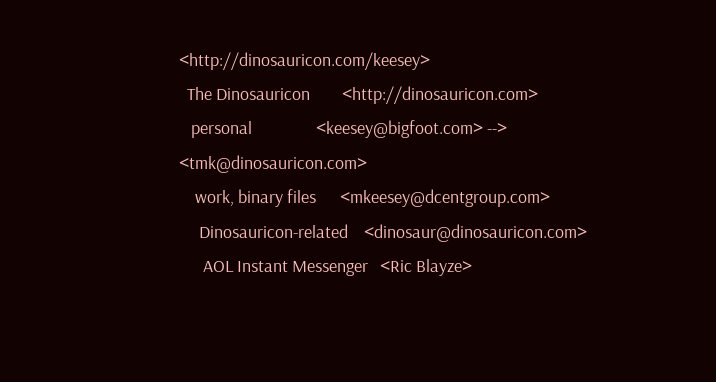<http://dinosauricon.com/keesey>
  The Dinosauricon        <http://dinosauricon.com>
   personal                <keesey@bigfoot.com> --> <tmk@dinosauricon.com>
    work, binary files      <mkeesey@dcentgroup.com>
     Dinosauricon-related    <dinosaur@dinosauricon.com>
      AOL Instant Messenger   <Ric Blayze>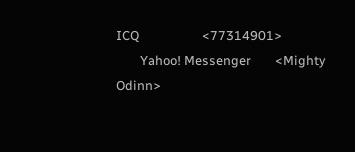ICQ                     <77314901>
        Yahoo! Messenger        <Mighty Odinn>